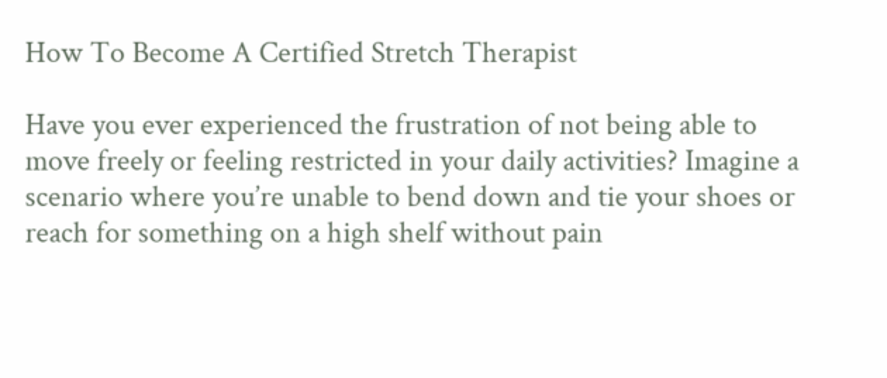How To Become A Certified Stretch Therapist

Have you ever experienced the frustration of not being able to move freely or feeling restricted in your daily activities? Imagine a scenario where you’re unable to bend down and tie your shoes or reach for something on a high shelf without pain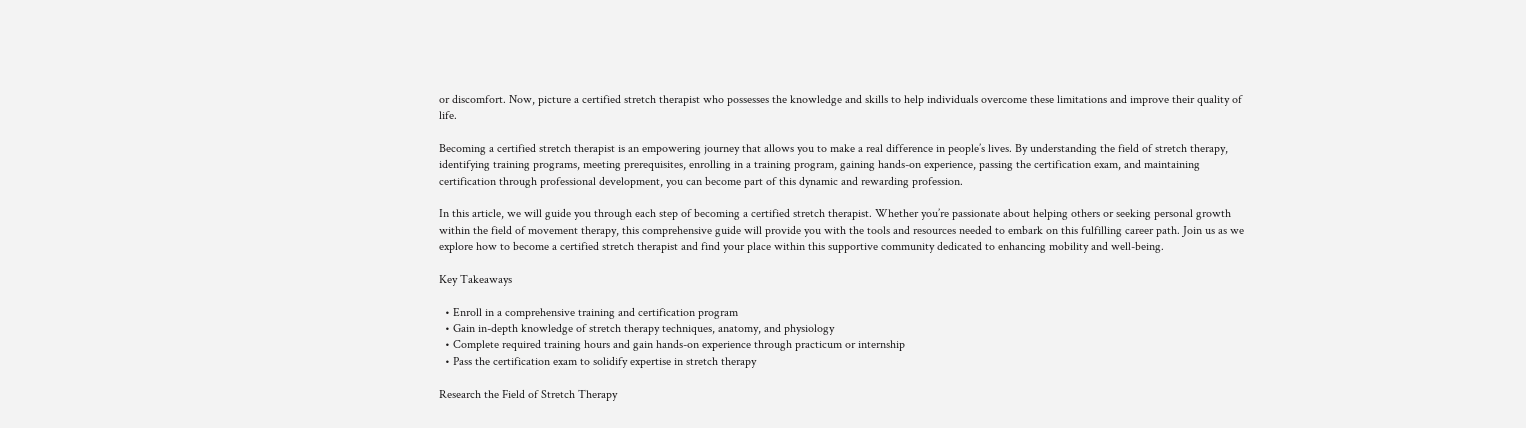or discomfort. Now, picture a certified stretch therapist who possesses the knowledge and skills to help individuals overcome these limitations and improve their quality of life.

Becoming a certified stretch therapist is an empowering journey that allows you to make a real difference in people’s lives. By understanding the field of stretch therapy, identifying training programs, meeting prerequisites, enrolling in a training program, gaining hands-on experience, passing the certification exam, and maintaining certification through professional development, you can become part of this dynamic and rewarding profession.

In this article, we will guide you through each step of becoming a certified stretch therapist. Whether you’re passionate about helping others or seeking personal growth within the field of movement therapy, this comprehensive guide will provide you with the tools and resources needed to embark on this fulfilling career path. Join us as we explore how to become a certified stretch therapist and find your place within this supportive community dedicated to enhancing mobility and well-being.

Key Takeaways

  • Enroll in a comprehensive training and certification program
  • Gain in-depth knowledge of stretch therapy techniques, anatomy, and physiology
  • Complete required training hours and gain hands-on experience through practicum or internship
  • Pass the certification exam to solidify expertise in stretch therapy

Research the Field of Stretch Therapy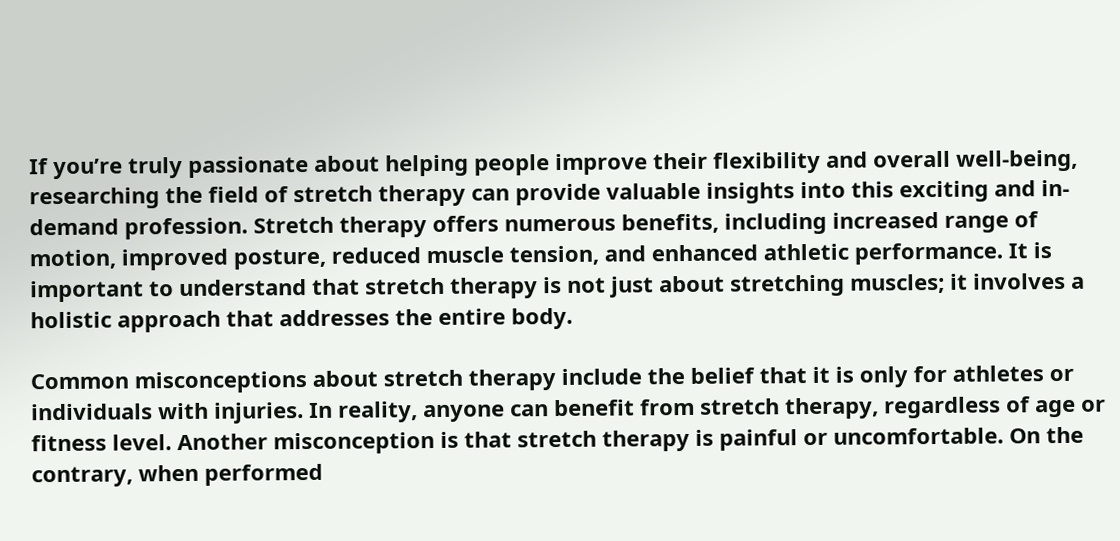If you’re truly passionate about helping people improve their flexibility and overall well-being, researching the field of stretch therapy can provide valuable insights into this exciting and in-demand profession. Stretch therapy offers numerous benefits, including increased range of motion, improved posture, reduced muscle tension, and enhanced athletic performance. It is important to understand that stretch therapy is not just about stretching muscles; it involves a holistic approach that addresses the entire body.

Common misconceptions about stretch therapy include the belief that it is only for athletes or individuals with injuries. In reality, anyone can benefit from stretch therapy, regardless of age or fitness level. Another misconception is that stretch therapy is painful or uncomfortable. On the contrary, when performed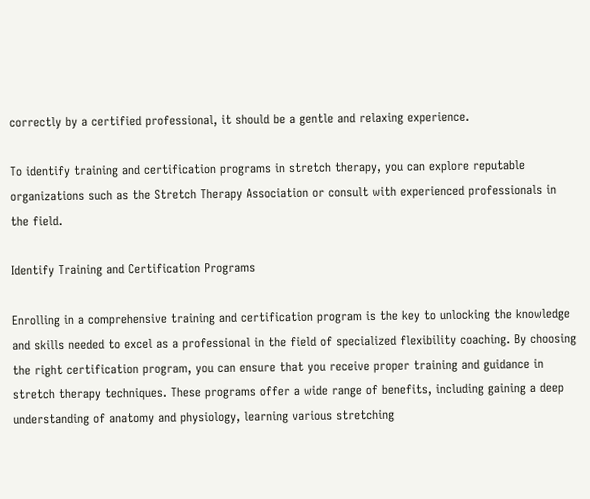correctly by a certified professional, it should be a gentle and relaxing experience.

To identify training and certification programs in stretch therapy, you can explore reputable organizations such as the Stretch Therapy Association or consult with experienced professionals in the field.

Identify Training and Certification Programs

Enrolling in a comprehensive training and certification program is the key to unlocking the knowledge and skills needed to excel as a professional in the field of specialized flexibility coaching. By choosing the right certification program, you can ensure that you receive proper training and guidance in stretch therapy techniques. These programs offer a wide range of benefits, including gaining a deep understanding of anatomy and physiology, learning various stretching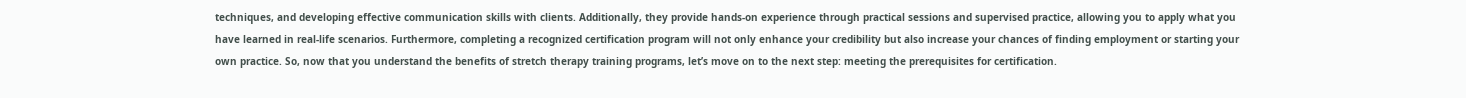techniques, and developing effective communication skills with clients. Additionally, they provide hands-on experience through practical sessions and supervised practice, allowing you to apply what you have learned in real-life scenarios. Furthermore, completing a recognized certification program will not only enhance your credibility but also increase your chances of finding employment or starting your own practice. So, now that you understand the benefits of stretch therapy training programs, let’s move on to the next step: meeting the prerequisites for certification.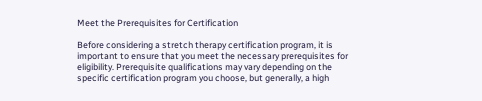Meet the Prerequisites for Certification

Before considering a stretch therapy certification program, it is important to ensure that you meet the necessary prerequisites for eligibility. Prerequisite qualifications may vary depending on the specific certification program you choose, but generally, a high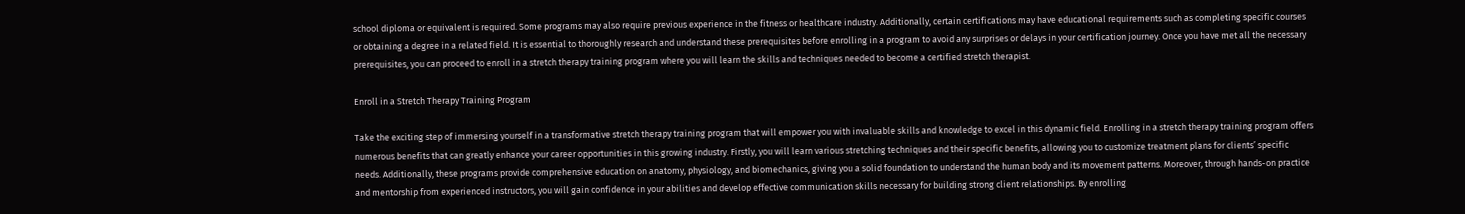school diploma or equivalent is required. Some programs may also require previous experience in the fitness or healthcare industry. Additionally, certain certifications may have educational requirements such as completing specific courses or obtaining a degree in a related field. It is essential to thoroughly research and understand these prerequisites before enrolling in a program to avoid any surprises or delays in your certification journey. Once you have met all the necessary prerequisites, you can proceed to enroll in a stretch therapy training program where you will learn the skills and techniques needed to become a certified stretch therapist.

Enroll in a Stretch Therapy Training Program

Take the exciting step of immersing yourself in a transformative stretch therapy training program that will empower you with invaluable skills and knowledge to excel in this dynamic field. Enrolling in a stretch therapy training program offers numerous benefits that can greatly enhance your career opportunities in this growing industry. Firstly, you will learn various stretching techniques and their specific benefits, allowing you to customize treatment plans for clients’ specific needs. Additionally, these programs provide comprehensive education on anatomy, physiology, and biomechanics, giving you a solid foundation to understand the human body and its movement patterns. Moreover, through hands-on practice and mentorship from experienced instructors, you will gain confidence in your abilities and develop effective communication skills necessary for building strong client relationships. By enrolling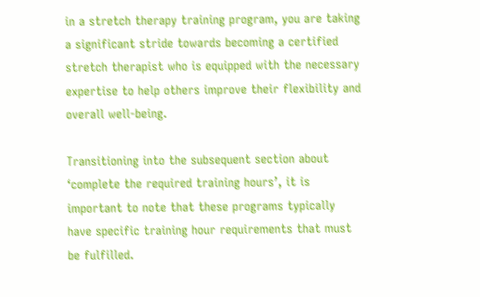in a stretch therapy training program, you are taking a significant stride towards becoming a certified stretch therapist who is equipped with the necessary expertise to help others improve their flexibility and overall well-being.

Transitioning into the subsequent section about ‘complete the required training hours’, it is important to note that these programs typically have specific training hour requirements that must be fulfilled.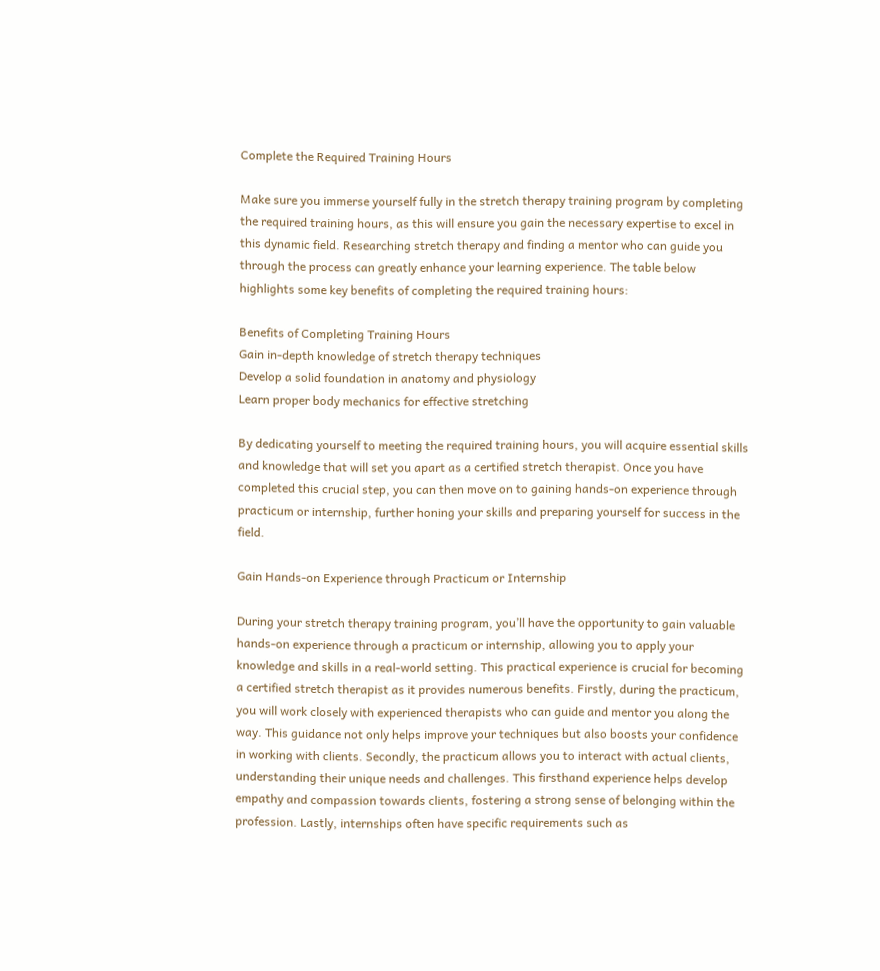Complete the Required Training Hours

Make sure you immerse yourself fully in the stretch therapy training program by completing the required training hours, as this will ensure you gain the necessary expertise to excel in this dynamic field. Researching stretch therapy and finding a mentor who can guide you through the process can greatly enhance your learning experience. The table below highlights some key benefits of completing the required training hours:

Benefits of Completing Training Hours
Gain in-depth knowledge of stretch therapy techniques
Develop a solid foundation in anatomy and physiology
Learn proper body mechanics for effective stretching

By dedicating yourself to meeting the required training hours, you will acquire essential skills and knowledge that will set you apart as a certified stretch therapist. Once you have completed this crucial step, you can then move on to gaining hands-on experience through practicum or internship, further honing your skills and preparing yourself for success in the field.

Gain Hands-on Experience through Practicum or Internship

During your stretch therapy training program, you’ll have the opportunity to gain valuable hands-on experience through a practicum or internship, allowing you to apply your knowledge and skills in a real-world setting. This practical experience is crucial for becoming a certified stretch therapist as it provides numerous benefits. Firstly, during the practicum, you will work closely with experienced therapists who can guide and mentor you along the way. This guidance not only helps improve your techniques but also boosts your confidence in working with clients. Secondly, the practicum allows you to interact with actual clients, understanding their unique needs and challenges. This firsthand experience helps develop empathy and compassion towards clients, fostering a strong sense of belonging within the profession. Lastly, internships often have specific requirements such as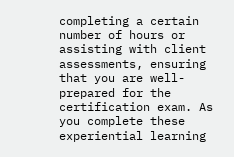completing a certain number of hours or assisting with client assessments, ensuring that you are well-prepared for the certification exam. As you complete these experiential learning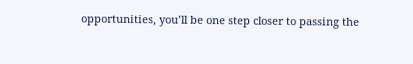opportunities, you’ll be one step closer to passing the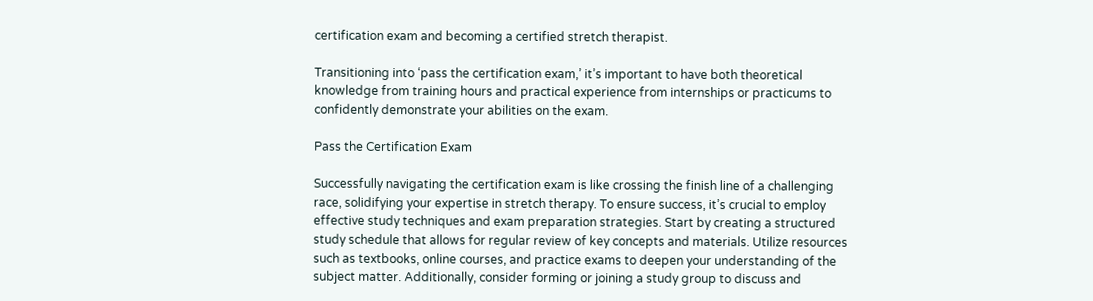certification exam and becoming a certified stretch therapist.

Transitioning into ‘pass the certification exam,’ it’s important to have both theoretical knowledge from training hours and practical experience from internships or practicums to confidently demonstrate your abilities on the exam.

Pass the Certification Exam

Successfully navigating the certification exam is like crossing the finish line of a challenging race, solidifying your expertise in stretch therapy. To ensure success, it’s crucial to employ effective study techniques and exam preparation strategies. Start by creating a structured study schedule that allows for regular review of key concepts and materials. Utilize resources such as textbooks, online courses, and practice exams to deepen your understanding of the subject matter. Additionally, consider forming or joining a study group to discuss and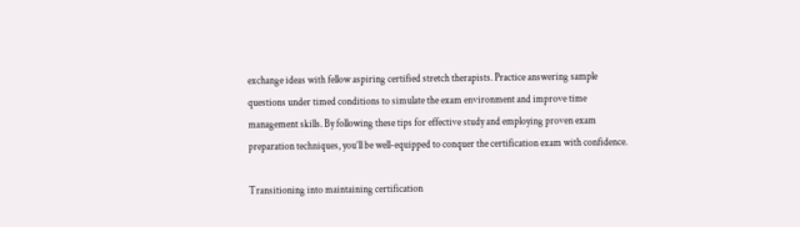exchange ideas with fellow aspiring certified stretch therapists. Practice answering sample questions under timed conditions to simulate the exam environment and improve time management skills. By following these tips for effective study and employing proven exam preparation techniques, you’ll be well-equipped to conquer the certification exam with confidence.

Transitioning into maintaining certification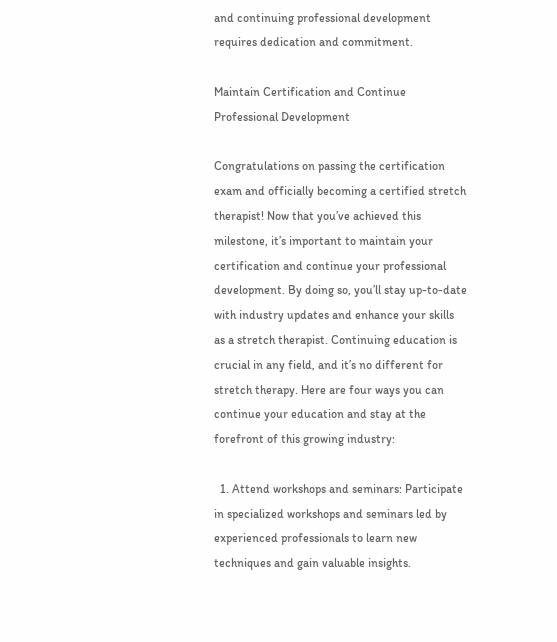and continuing professional development requires dedication and commitment.

Maintain Certification and Continue Professional Development

Congratulations on passing the certification exam and officially becoming a certified stretch therapist! Now that you’ve achieved this milestone, it’s important to maintain your certification and continue your professional development. By doing so, you’ll stay up-to-date with industry updates and enhance your skills as a stretch therapist. Continuing education is crucial in any field, and it’s no different for stretch therapy. Here are four ways you can continue your education and stay at the forefront of this growing industry:

  1. Attend workshops and seminars: Participate in specialized workshops and seminars led by experienced professionals to learn new techniques and gain valuable insights.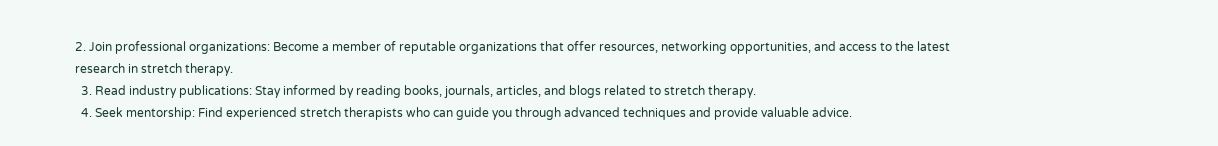2. Join professional organizations: Become a member of reputable organizations that offer resources, networking opportunities, and access to the latest research in stretch therapy.
  3. Read industry publications: Stay informed by reading books, journals, articles, and blogs related to stretch therapy.
  4. Seek mentorship: Find experienced stretch therapists who can guide you through advanced techniques and provide valuable advice.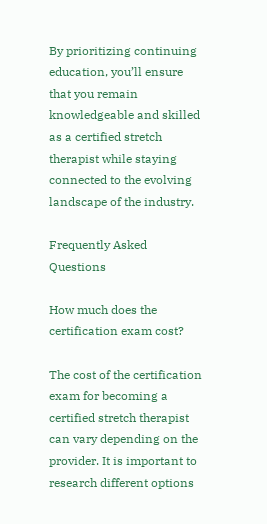By prioritizing continuing education, you’ll ensure that you remain knowledgeable and skilled as a certified stretch therapist while staying connected to the evolving landscape of the industry.

Frequently Asked Questions

How much does the certification exam cost?

The cost of the certification exam for becoming a certified stretch therapist can vary depending on the provider. It is important to research different options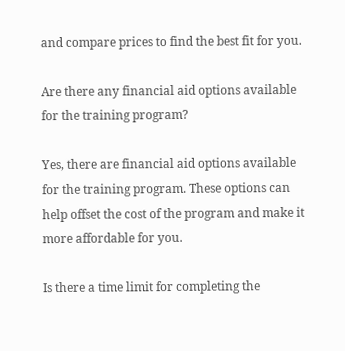and compare prices to find the best fit for you.

Are there any financial aid options available for the training program?

Yes, there are financial aid options available for the training program. These options can help offset the cost of the program and make it more affordable for you.

Is there a time limit for completing the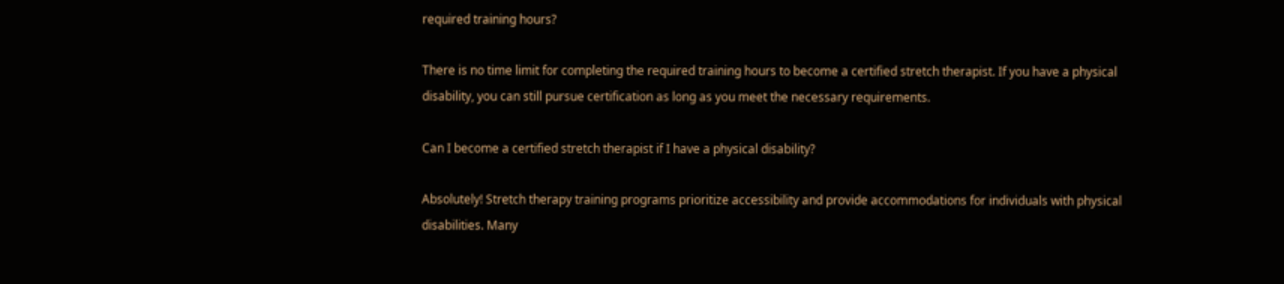required training hours?

There is no time limit for completing the required training hours to become a certified stretch therapist. If you have a physical disability, you can still pursue certification as long as you meet the necessary requirements.

Can I become a certified stretch therapist if I have a physical disability?

Absolutely! Stretch therapy training programs prioritize accessibility and provide accommodations for individuals with physical disabilities. Many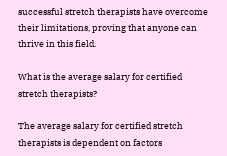successful stretch therapists have overcome their limitations, proving that anyone can thrive in this field.

What is the average salary for certified stretch therapists?

The average salary for certified stretch therapists is dependent on factors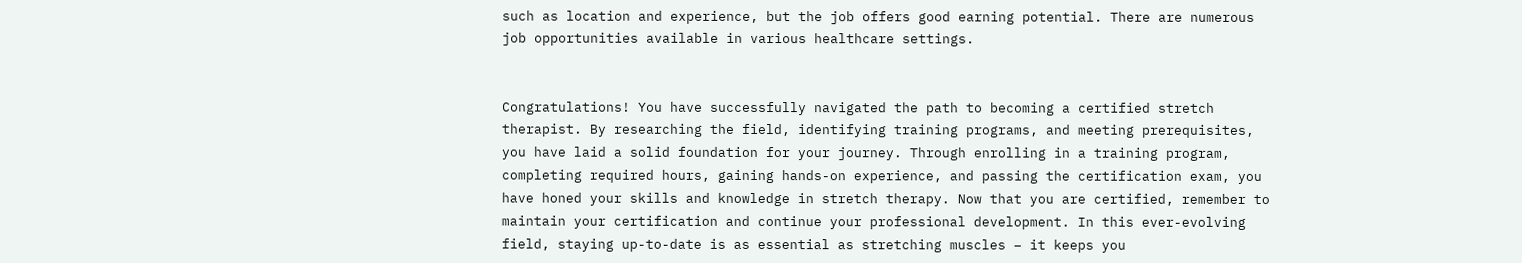such as location and experience, but the job offers good earning potential. There are numerous job opportunities available in various healthcare settings.


Congratulations! You have successfully navigated the path to becoming a certified stretch therapist. By researching the field, identifying training programs, and meeting prerequisites, you have laid a solid foundation for your journey. Through enrolling in a training program, completing required hours, gaining hands-on experience, and passing the certification exam, you have honed your skills and knowledge in stretch therapy. Now that you are certified, remember to maintain your certification and continue your professional development. In this ever-evolving field, staying up-to-date is as essential as stretching muscles – it keeps you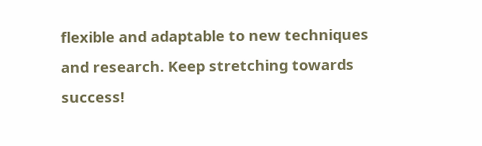flexible and adaptable to new techniques and research. Keep stretching towards success!